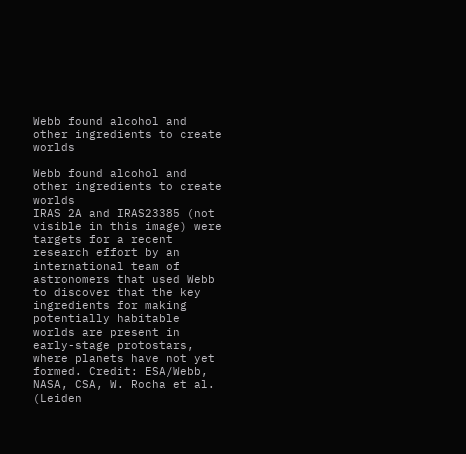Webb found alcohol and other ingredients to create worlds

Webb found alcohol and other ingredients to create worlds
IRAS 2A and IRAS23385 (not visible in this image) were targets for a recent research effort by an international team of astronomers that used Webb to discover that the key ingredients for making potentially habitable worlds are present in early-stage protostars, where planets have not yet formed. Credit: ESA/Webb, NASA, CSA, W. Rocha et al. (Leiden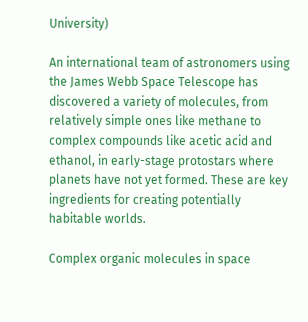University)

An international team of astronomers using the James Webb Space Telescope has discovered a variety of molecules, from relatively simple ones like methane to complex compounds like acetic acid and ethanol, in early-stage protostars where planets have not yet formed. These are key ingredients for creating potentially habitable worlds.

Complex organic molecules in space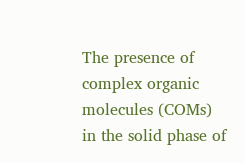The presence of complex organic molecules (COMs) in the solid phase of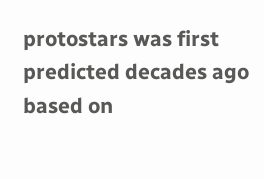protostars was first predicted decades ago based on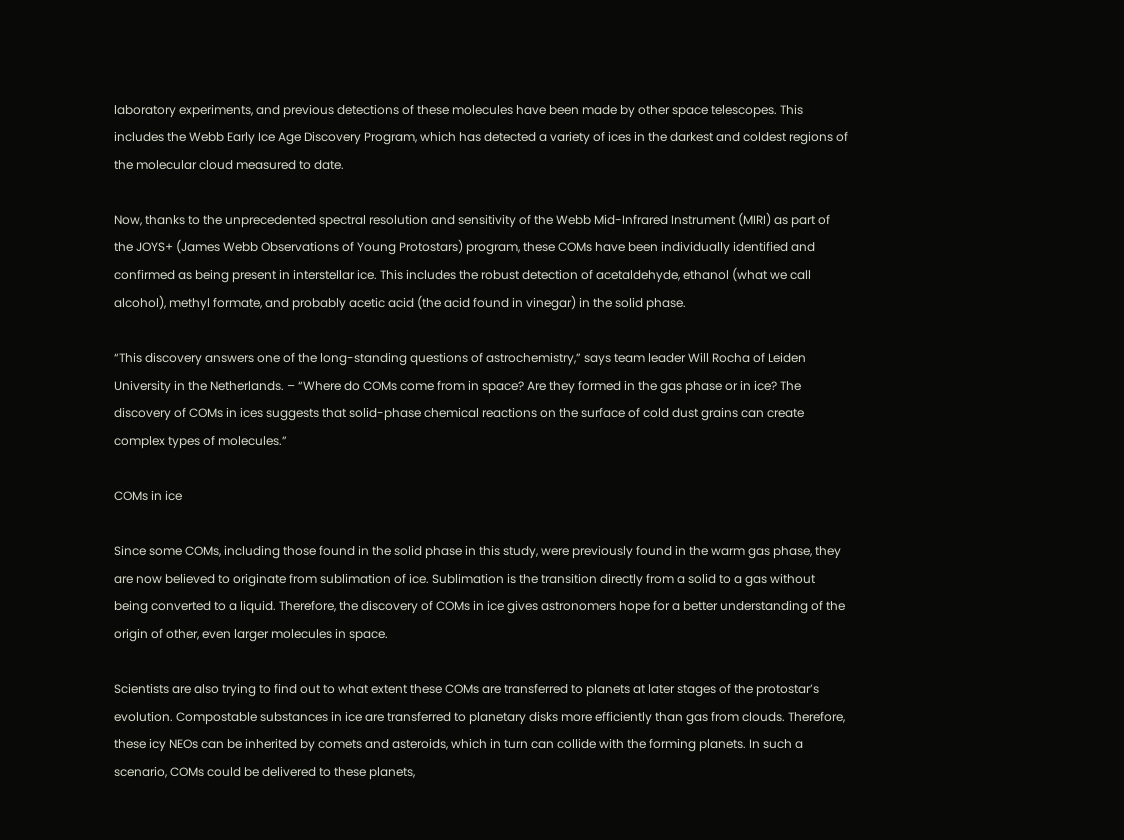laboratory experiments, and previous detections of these molecules have been made by other space telescopes. This includes the Webb Early Ice Age Discovery Program, which has detected a variety of ices in the darkest and coldest regions of the molecular cloud measured to date.

Now, thanks to the unprecedented spectral resolution and sensitivity of the Webb Mid-Infrared Instrument (MIRI) as part of the JOYS+ (James Webb Observations of Young Protostars) program, these COMs have been individually identified and confirmed as being present in interstellar ice. This includes the robust detection of acetaldehyde, ethanol (what we call alcohol), methyl formate, and probably acetic acid (the acid found in vinegar) in the solid phase.

“This discovery answers one of the long-standing questions of astrochemistry,” says team leader Will Rocha of Leiden University in the Netherlands. – “Where do COMs come from in space? Are they formed in the gas phase or in ice? The discovery of COMs in ices suggests that solid-phase chemical reactions on the surface of cold dust grains can create complex types of molecules.”

COMs in ice

Since some COMs, including those found in the solid phase in this study, were previously found in the warm gas phase, they are now believed to originate from sublimation of ice. Sublimation is the transition directly from a solid to a gas without being converted to a liquid. Therefore, the discovery of COMs in ice gives astronomers hope for a better understanding of the origin of other, even larger molecules in space.

Scientists are also trying to find out to what extent these COMs are transferred to planets at later stages of the protostar’s evolution. Compostable substances in ice are transferred to planetary disks more efficiently than gas from clouds. Therefore, these icy NEOs can be inherited by comets and asteroids, which in turn can collide with the forming planets. In such a scenario, COMs could be delivered to these planets,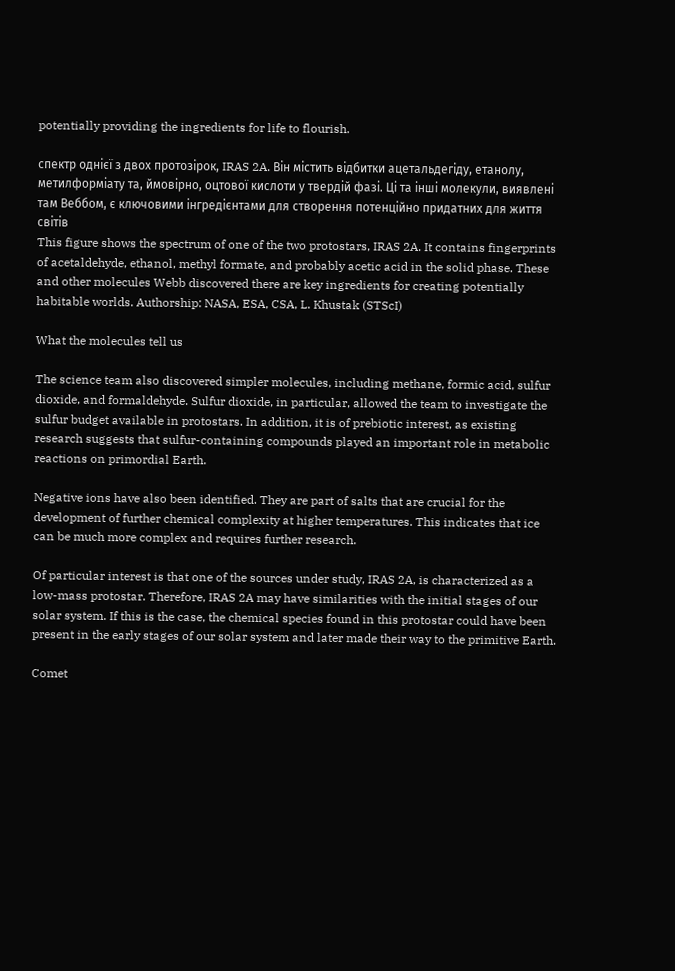potentially providing the ingredients for life to flourish.

спектр однієї з двох протозірок, IRAS 2A. Він містить відбитки ацетальдегіду, етанолу, метилформіату та, ймовірно, оцтової кислоти у твердій фазі. Ці та інші молекули, виявлені там Веббом, є ключовими інгредієнтами для створення потенційно придатних для життя світів
This figure shows the spectrum of one of the two protostars, IRAS 2A. It contains fingerprints of acetaldehyde, ethanol, methyl formate, and probably acetic acid in the solid phase. These and other molecules Webb discovered there are key ingredients for creating potentially habitable worlds. Authorship: NASA, ESA, CSA, L. Khustak (STScI)

What the molecules tell us

The science team also discovered simpler molecules, including methane, formic acid, sulfur dioxide, and formaldehyde. Sulfur dioxide, in particular, allowed the team to investigate the sulfur budget available in protostars. In addition, it is of prebiotic interest, as existing research suggests that sulfur-containing compounds played an important role in metabolic reactions on primordial Earth.

Negative ions have also been identified. They are part of salts that are crucial for the development of further chemical complexity at higher temperatures. This indicates that ice can be much more complex and requires further research.

Of particular interest is that one of the sources under study, IRAS 2A, is characterized as a low-mass protostar. Therefore, IRAS 2A may have similarities with the initial stages of our solar system. If this is the case, the chemical species found in this protostar could have been present in the early stages of our solar system and later made their way to the primitive Earth.

Comet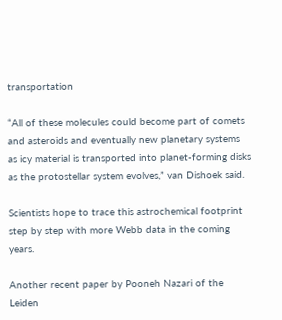transportation

“All of these molecules could become part of comets and asteroids and eventually new planetary systems as icy material is transported into planet-forming disks as the protostellar system evolves,” van Dishoek said.

Scientists hope to trace this astrochemical footprint step by step with more Webb data in the coming years.

Another recent paper by Pooneh Nazari of the Leiden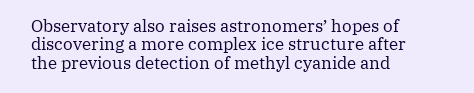Observatory also raises astronomers’ hopes of discovering a more complex ice structure after the previous detection of methyl cyanide and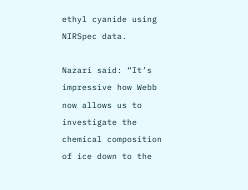ethyl cyanide using NIRSpec data.

Nazari said: “It’s impressive how Webb now allows us to investigate the chemical composition of ice down to the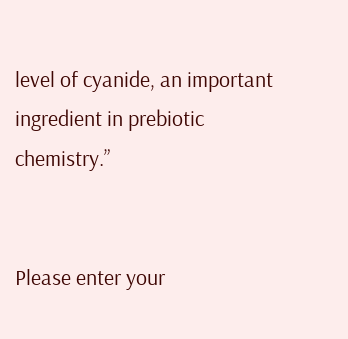level of cyanide, an important ingredient in prebiotic chemistry.”


Please enter your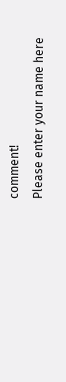comment!
Please enter your name here